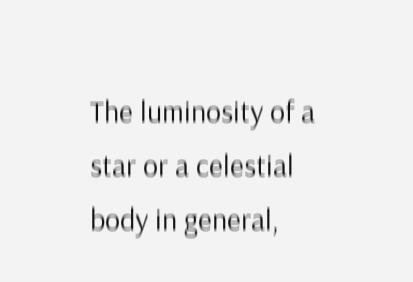The luminosity of a star or a celestial body in general,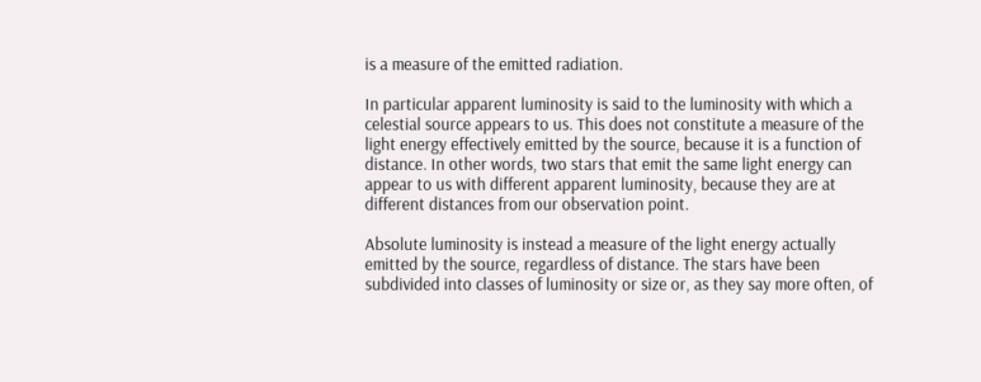is a measure of the emitted radiation.

In particular apparent luminosity is said to the luminosity with which a celestial source appears to us. This does not constitute a measure of the light energy effectively emitted by the source, because it is a function of distance. In other words, two stars that emit the same light energy can appear to us with different apparent luminosity, because they are at different distances from our observation point.

Absolute luminosity is instead a measure of the light energy actually emitted by the source, regardless of distance. The stars have been subdivided into classes of luminosity or size or, as they say more often, of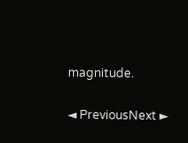magnitude.

◄ PreviousNext ►